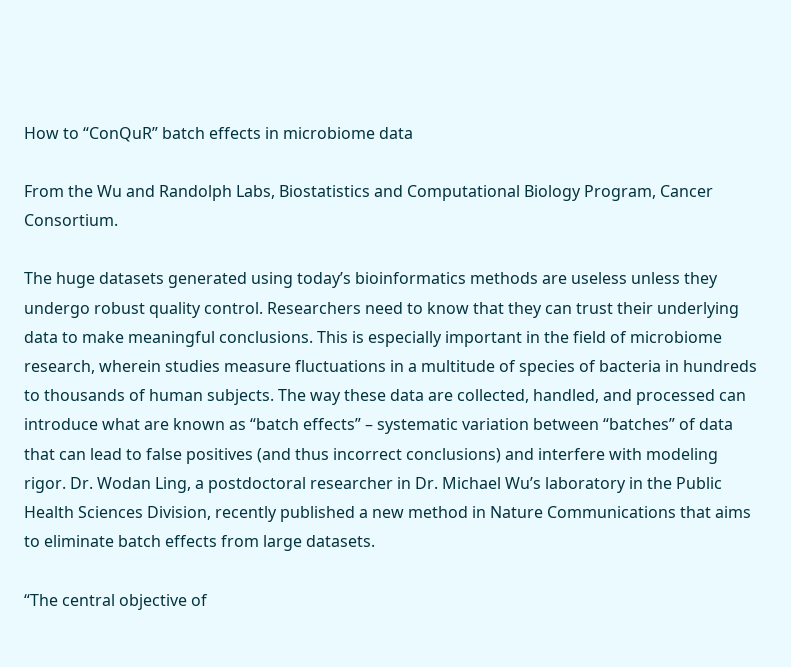How to “ConQuR” batch effects in microbiome data

From the Wu and Randolph Labs, Biostatistics and Computational Biology Program, Cancer Consortium.

The huge datasets generated using today’s bioinformatics methods are useless unless they undergo robust quality control. Researchers need to know that they can trust their underlying data to make meaningful conclusions. This is especially important in the field of microbiome research, wherein studies measure fluctuations in a multitude of species of bacteria in hundreds to thousands of human subjects. The way these data are collected, handled, and processed can introduce what are known as “batch effects” – systematic variation between “batches” of data that can lead to false positives (and thus incorrect conclusions) and interfere with modeling rigor. Dr. Wodan Ling, a postdoctoral researcher in Dr. Michael Wu’s laboratory in the Public Health Sciences Division, recently published a new method in Nature Communications that aims to eliminate batch effects from large datasets.

“The central objective of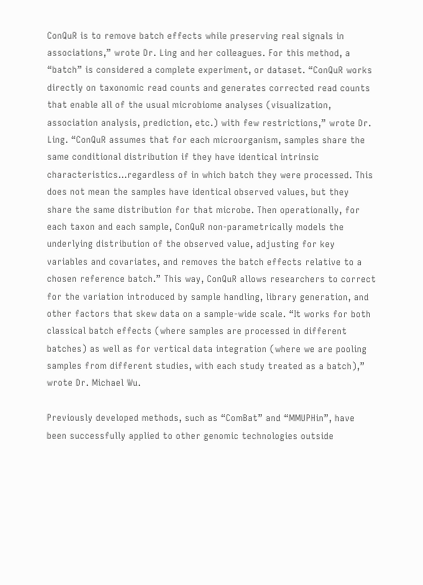ConQuR is to remove batch effects while preserving real signals in associations,” wrote Dr. Ling and her colleagues. For this method, a “batch” is considered a complete experiment, or dataset. “ConQuR works directly on taxonomic read counts and generates corrected read counts that enable all of the usual microbiome analyses (visualization, association analysis, prediction, etc.) with few restrictions,” wrote Dr. Ling. “ConQuR assumes that for each microorganism, samples share the same conditional distribution if they have identical intrinsic characteristics…regardless of in which batch they were processed. This does not mean the samples have identical observed values, but they share the same distribution for that microbe. Then operationally, for each taxon and each sample, ConQuR non-parametrically models the underlying distribution of the observed value, adjusting for key variables and covariates, and removes the batch effects relative to a chosen reference batch.” This way, ConQuR allows researchers to correct for the variation introduced by sample handling, library generation, and other factors that skew data on a sample-wide scale. “It works for both classical batch effects (where samples are processed in different batches) as well as for vertical data integration (where we are pooling samples from different studies, with each study treated as a batch),” wrote Dr. Michael Wu.

Previously developed methods, such as “ComBat” and “MMUPHin”, have been successfully applied to other genomic technologies outside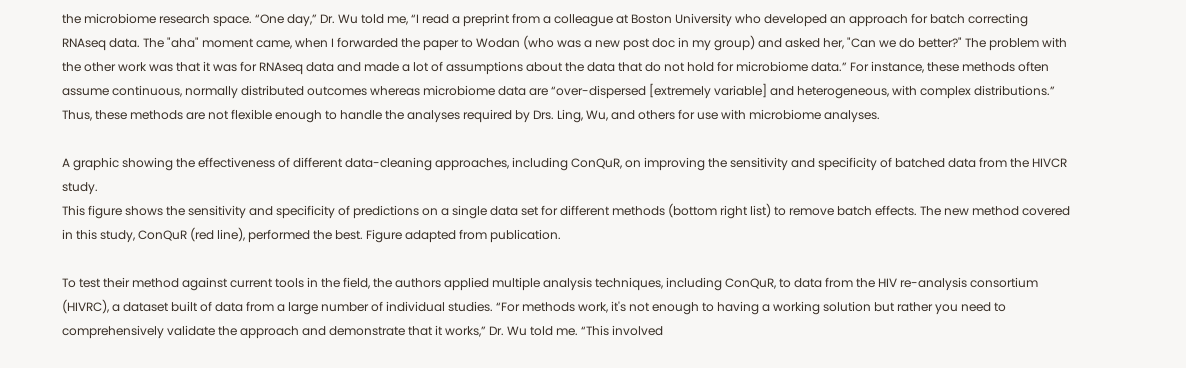the microbiome research space. “One day,” Dr. Wu told me, “I read a preprint from a colleague at Boston University who developed an approach for batch correcting RNAseq data. The "aha" moment came, when I forwarded the paper to Wodan (who was a new post doc in my group) and asked her, "Can we do better?" The problem with the other work was that it was for RNAseq data and made a lot of assumptions about the data that do not hold for microbiome data.” For instance, these methods often assume continuous, normally distributed outcomes whereas microbiome data are “over-dispersed [extremely variable] and heterogeneous, with complex distributions.” Thus, these methods are not flexible enough to handle the analyses required by Drs. Ling, Wu, and others for use with microbiome analyses.

A graphic showing the effectiveness of different data-cleaning approaches, including ConQuR, on improving the sensitivity and specificity of batched data from the HIVCR study.
This figure shows the sensitivity and specificity of predictions on a single data set for different methods (bottom right list) to remove batch effects. The new method covered in this study, ConQuR (red line), performed the best. Figure adapted from publication.

To test their method against current tools in the field, the authors applied multiple analysis techniques, including ConQuR, to data from the HIV re-analysis consortium (HIVRC), a dataset built of data from a large number of individual studies. “For methods work, it's not enough to having a working solution but rather you need to comprehensively validate the approach and demonstrate that it works,” Dr. Wu told me. “This involved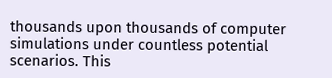thousands upon thousands of computer simulations under countless potential scenarios. This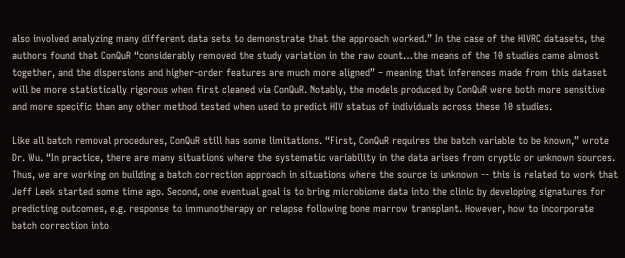also involved analyzing many different data sets to demonstrate that the approach worked.” In the case of the HIVRC datasets, the authors found that ConQuR “considerably removed the study variation in the raw count…the means of the 10 studies came almost together, and the dispersions and higher-order features are much more aligned” – meaning that inferences made from this dataset will be more statistically rigorous when first cleaned via ConQuR. Notably, the models produced by ConQuR were both more sensitive and more specific than any other method tested when used to predict HIV status of individuals across these 10 studies.

Like all batch removal procedures, ConQuR still has some limitations. “First, ConQuR requires the batch variable to be known,” wrote Dr. Wu. “In practice, there are many situations where the systematic variability in the data arises from cryptic or unknown sources. Thus, we are working on building a batch correction approach in situations where the source is unknown -- this is related to work that Jeff Leek started some time ago. Second, one eventual goal is to bring microbiome data into the clinic by developing signatures for predicting outcomes, e.g. response to immunotherapy or relapse following bone marrow transplant. However, how to incorporate batch correction into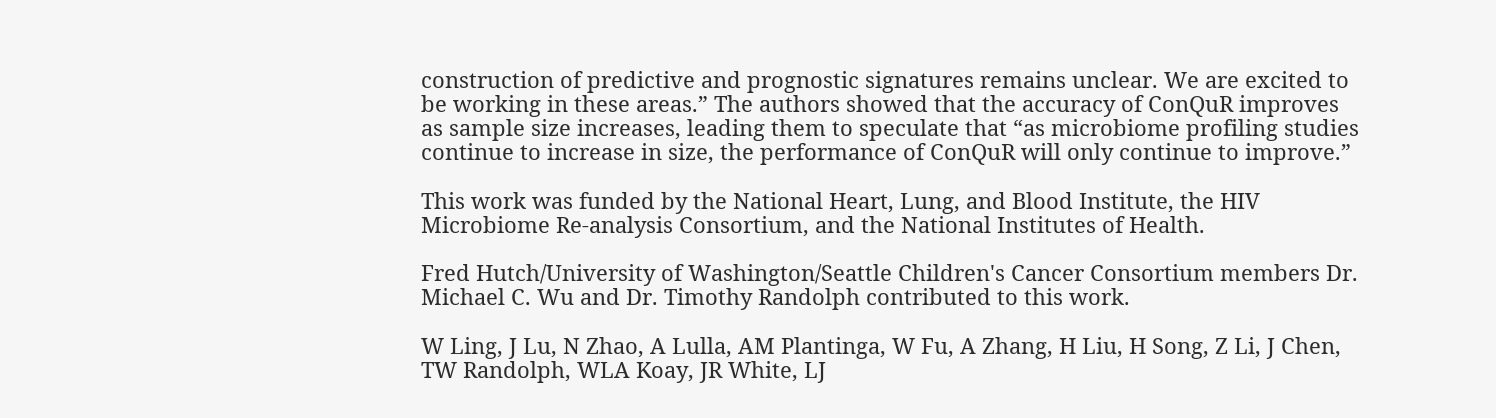construction of predictive and prognostic signatures remains unclear. We are excited to be working in these areas.” The authors showed that the accuracy of ConQuR improves as sample size increases, leading them to speculate that “as microbiome profiling studies continue to increase in size, the performance of ConQuR will only continue to improve.”

This work was funded by the National Heart, Lung, and Blood Institute, the HIV Microbiome Re-analysis Consortium, and the National Institutes of Health.

Fred Hutch/University of Washington/Seattle Children's Cancer Consortium members Dr. Michael C. Wu and Dr. Timothy Randolph contributed to this work.

W Ling, J Lu, N Zhao, A Lulla, AM Plantinga, W Fu, A Zhang, H Liu, H Song, Z Li, J Chen, TW Randolph, WLA Koay, JR White, LJ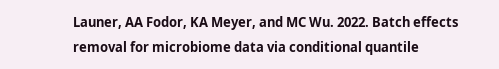Launer, AA Fodor, KA Meyer, and MC Wu. 2022. Batch effects removal for microbiome data via conditional quantile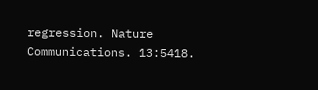regression. Nature Communications. 13:5418.